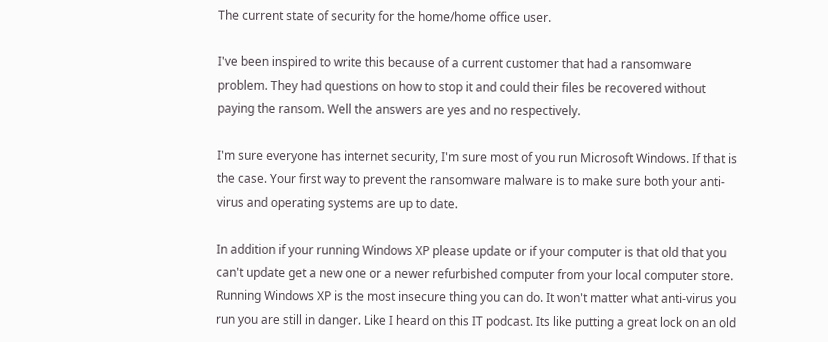The current state of security for the home/home office user.

I've been inspired to write this because of a current customer that had a ransomware problem. They had questions on how to stop it and could their files be recovered without paying the ransom. Well the answers are yes and no respectively.

I'm sure everyone has internet security, I'm sure most of you run Microsoft Windows. If that is the case. Your first way to prevent the ransomware malware is to make sure both your anti-virus and operating systems are up to date.

In addition if your running Windows XP please update or if your computer is that old that you can't update get a new one or a newer refurbished computer from your local computer store. Running Windows XP is the most insecure thing you can do. It won't matter what anti-virus you run you are still in danger. Like I heard on this IT podcast. Its like putting a great lock on an old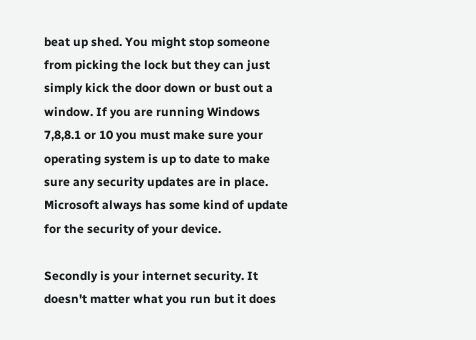beat up shed. You might stop someone from picking the lock but they can just simply kick the door down or bust out a window. If you are running Windows 7,8,8.1 or 10 you must make sure your operating system is up to date to make sure any security updates are in place. Microsoft always has some kind of update for the security of your device.

Secondly is your internet security. It doesn't matter what you run but it does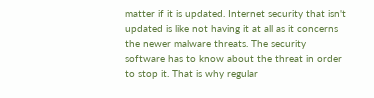matter if it is updated. Internet security that isn't updated is like not having it at all as it concerns the newer malware threats. The security software has to know about the threat in order to stop it. That is why regular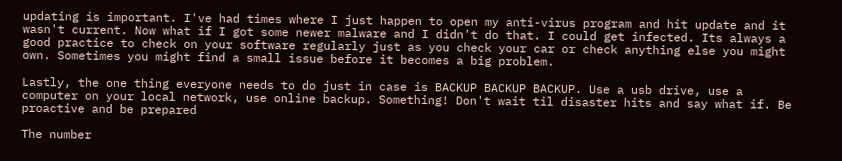updating is important. I've had times where I just happen to open my anti-virus program and hit update and it wasn't current. Now what if I got some newer malware and I didn't do that. I could get infected. Its always a good practice to check on your software regularly just as you check your car or check anything else you might own. Sometimes you might find a small issue before it becomes a big problem.

Lastly, the one thing everyone needs to do just in case is BACKUP BACKUP BACKUP. Use a usb drive, use a computer on your local network, use online backup. Something! Don't wait til disaster hits and say what if. Be proactive and be prepared

The number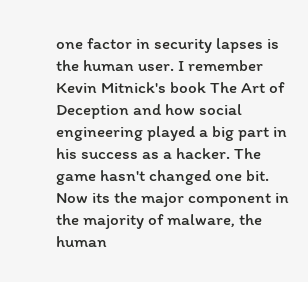one factor in security lapses is the human user. I remember Kevin Mitnick's book The Art of Deception and how social engineering played a big part in his success as a hacker. The game hasn't changed one bit. Now its the major component in the majority of malware, the human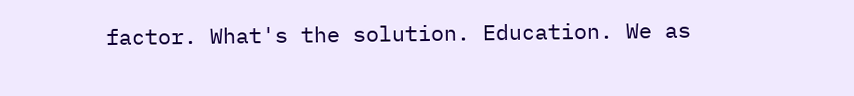factor. What's the solution. Education. We as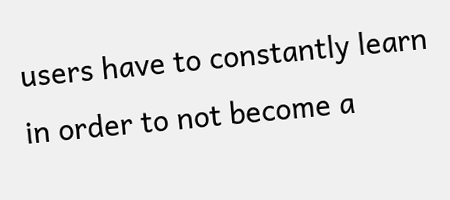users have to constantly learn in order to not become a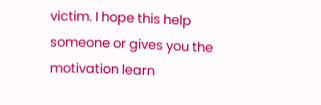victim. I hope this help someone or gives you the motivation learn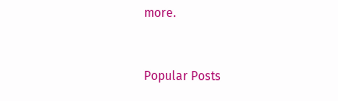more.


Popular Posts